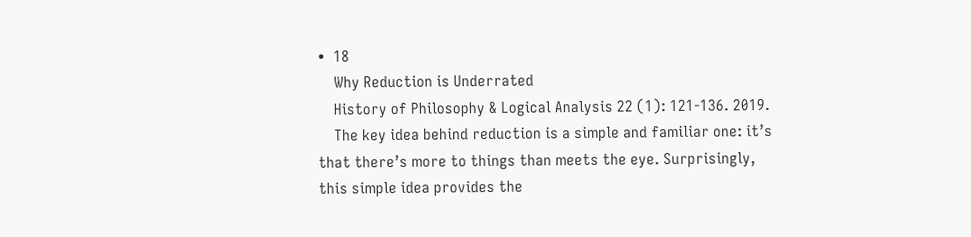•  18
    Why Reduction is Underrated
    History of Philosophy & Logical Analysis 22 (1): 121-136. 2019.
    The key idea behind reduction is a simple and familiar one: it’s that there’s more to things than meets the eye. Surprisingly, this simple idea provides the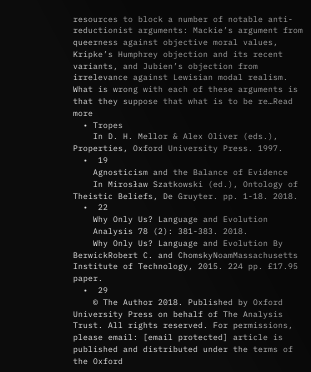resources to block a number of notable anti-reductionist arguments: Mackie’s argument from queerness against objective moral values, Kripke’s Humphrey objection and its recent variants, and Jubien’s objection from irrelevance against Lewisian modal realism. What is wrong with each of these arguments is that they suppose that what is to be re…Read more
  • Tropes
    In D. H. Mellor & Alex Oliver (eds.), Properties, Oxford University Press. 1997.
  •  19
    Agnosticism and the Balance of Evidence
    In Mirosław Szatkowski (ed.), Ontology of Theistic Beliefs, De Gruyter. pp. 1-18. 2018.
  •  22
    Why Only Us? Language and Evolution
    Analysis 78 (2): 381-383. 2018.
    Why Only Us? Language and Evolution By BerwickRobert C. and ChomskyNoamMassachusetts Institute of Technology, 2015. 224 pp. £17.95 paper.
  •  29
    © The Author 2018. Published by Oxford University Press on behalf of The Analysis Trust. All rights reserved. For permissions, please email: [email protected] article is published and distributed under the terms of the Oxford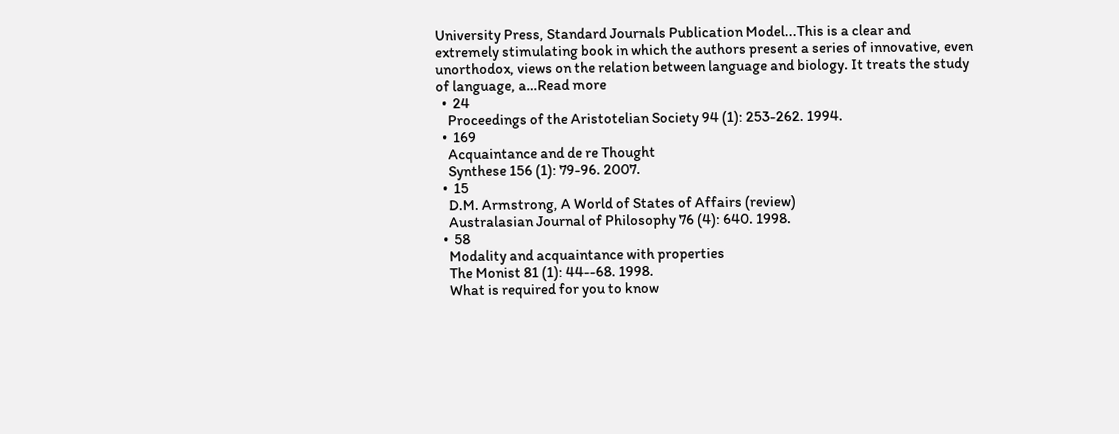University Press, Standard Journals Publication Model...This is a clear and extremely stimulating book in which the authors present a series of innovative, even unorthodox, views on the relation between language and biology. It treats the study of language, a…Read more
  •  24
    Proceedings of the Aristotelian Society 94 (1): 253-262. 1994.
  •  169
    Acquaintance and de re Thought
    Synthese 156 (1): 79-96. 2007.
  •  15
    D.M. Armstrong, A World of States of Affairs (review)
    Australasian Journal of Philosophy 76 (4): 640. 1998.
  •  58
    Modality and acquaintance with properties
    The Monist 81 (1): 44--68. 1998.
    What is required for you to know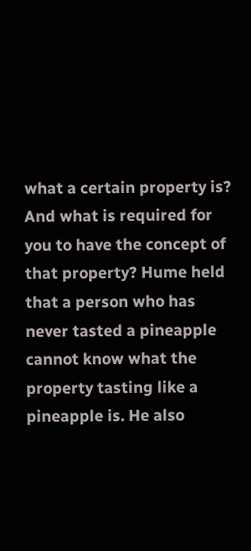what a certain property is? And what is required for you to have the concept of that property? Hume held that a person who has never tasted a pineapple cannot know what the property tasting like a pineapple is. He also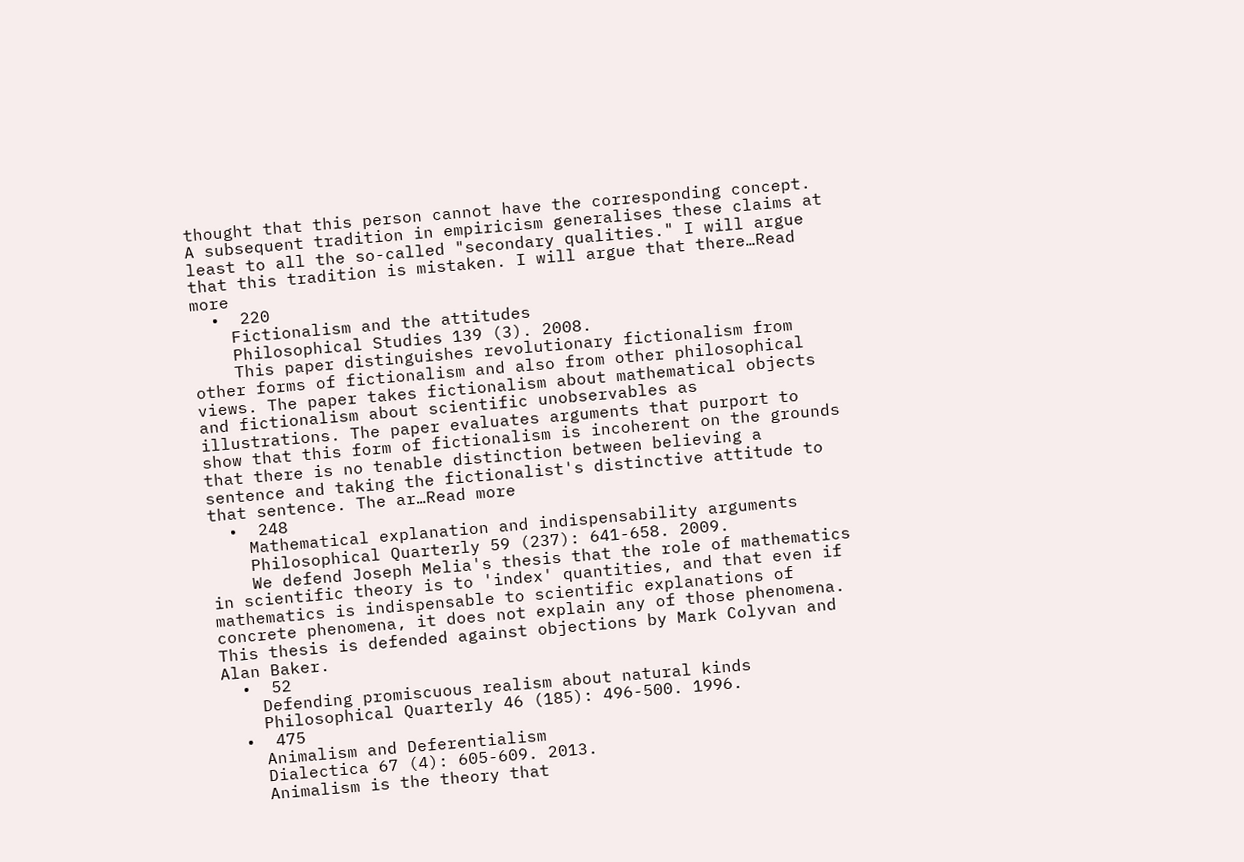thought that this person cannot have the corresponding concept. A subsequent tradition in empiricism generalises these claims at least to all the so-called "secondary qualities." I will argue that this tradition is mistaken. I will argue that there…Read more
  •  220
    Fictionalism and the attitudes
    Philosophical Studies 139 (3). 2008.
    This paper distinguishes revolutionary fictionalism from other forms of fictionalism and also from other philosophical views. The paper takes fictionalism about mathematical objects and fictionalism about scientific unobservables as illustrations. The paper evaluates arguments that purport to show that this form of fictionalism is incoherent on the grounds that there is no tenable distinction between believing a sentence and taking the fictionalist's distinctive attitude to that sentence. The ar…Read more
  •  248
    Mathematical explanation and indispensability arguments
    Philosophical Quarterly 59 (237): 641-658. 2009.
    We defend Joseph Melia's thesis that the role of mathematics in scientific theory is to 'index' quantities, and that even if mathematics is indispensable to scientific explanations of concrete phenomena, it does not explain any of those phenomena. This thesis is defended against objections by Mark Colyvan and Alan Baker.
  •  52
    Defending promiscuous realism about natural kinds
    Philosophical Quarterly 46 (185): 496-500. 1996.
  •  475
    Animalism and Deferentialism
    Dialectica 67 (4): 605-609. 2013.
    Animalism is the theory that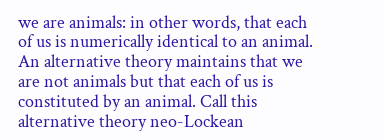we are animals: in other words, that each of us is numerically identical to an animal. An alternative theory maintains that we are not animals but that each of us is constituted by an animal. Call this alternative theory neo-Lockean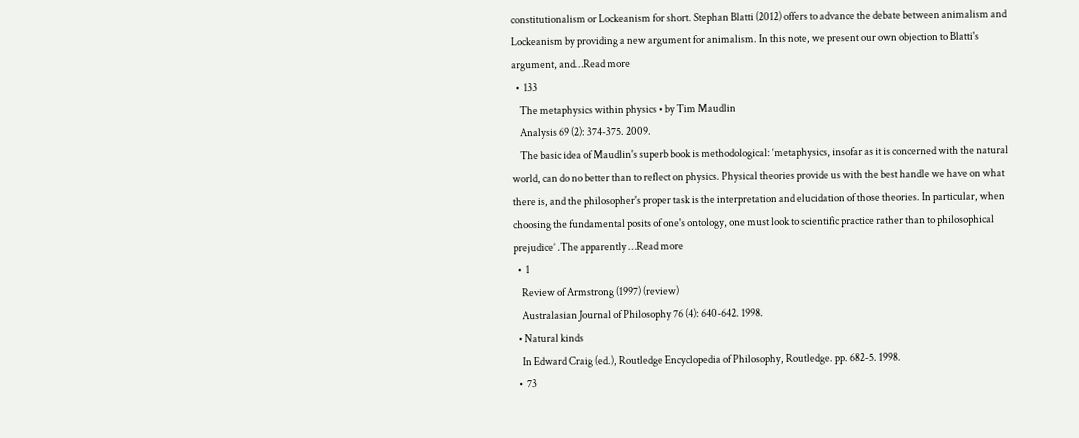constitutionalism or Lockeanism for short. Stephan Blatti (2012) offers to advance the debate between animalism and Lockeanism by providing a new argument for animalism. In this note, we present our own objection to Blatti's argument, and…Read more
  •  133
    The metaphysics within physics • by Tim Maudlin
    Analysis 69 (2): 374-375. 2009.
    The basic idea of Maudlin's superb book is methodological: ‘metaphysics, insofar as it is concerned with the natural world, can do no better than to reflect on physics. Physical theories provide us with the best handle we have on what there is, and the philosopher's proper task is the interpretation and elucidation of those theories. In particular, when choosing the fundamental posits of one's ontology, one must look to scientific practice rather than to philosophical prejudice’ .The apparently …Read more
  •  1
    Review of Armstrong (1997) (review)
    Australasian Journal of Philosophy 76 (4): 640-642. 1998.
  • Natural kinds
    In Edward Craig (ed.), Routledge Encyclopedia of Philosophy, Routledge. pp. 682-5. 1998.
  •  73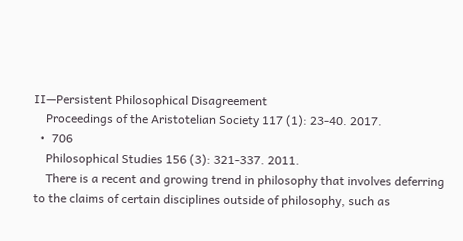II—Persistent Philosophical Disagreement
    Proceedings of the Aristotelian Society 117 (1): 23-40. 2017.
  •  706
    Philosophical Studies 156 (3): 321-337. 2011.
    There is a recent and growing trend in philosophy that involves deferring to the claims of certain disciplines outside of philosophy, such as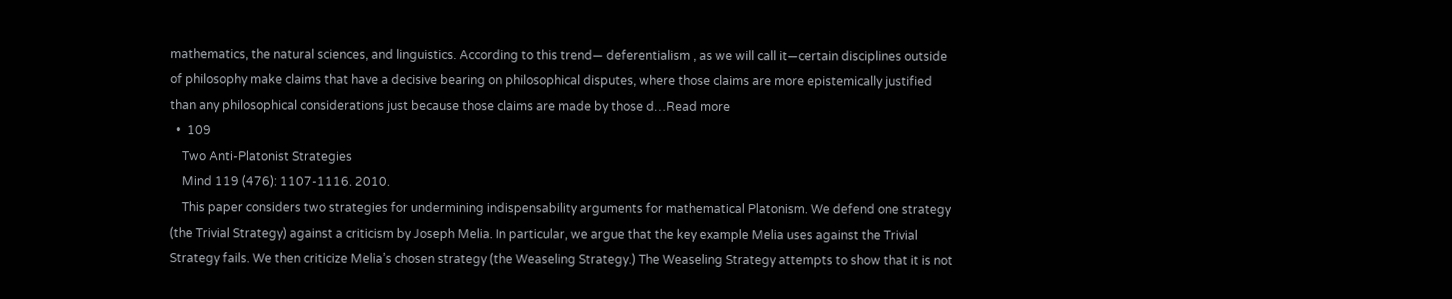mathematics, the natural sciences, and linguistics. According to this trend— deferentialism , as we will call it—certain disciplines outside of philosophy make claims that have a decisive bearing on philosophical disputes, where those claims are more epistemically justified than any philosophical considerations just because those claims are made by those d…Read more
  •  109
    Two Anti-Platonist Strategies
    Mind 119 (476): 1107-1116. 2010.
    This paper considers two strategies for undermining indispensability arguments for mathematical Platonism. We defend one strategy (the Trivial Strategy) against a criticism by Joseph Melia. In particular, we argue that the key example Melia uses against the Trivial Strategy fails. We then criticize Melia’s chosen strategy (the Weaseling Strategy.) The Weaseling Strategy attempts to show that it is not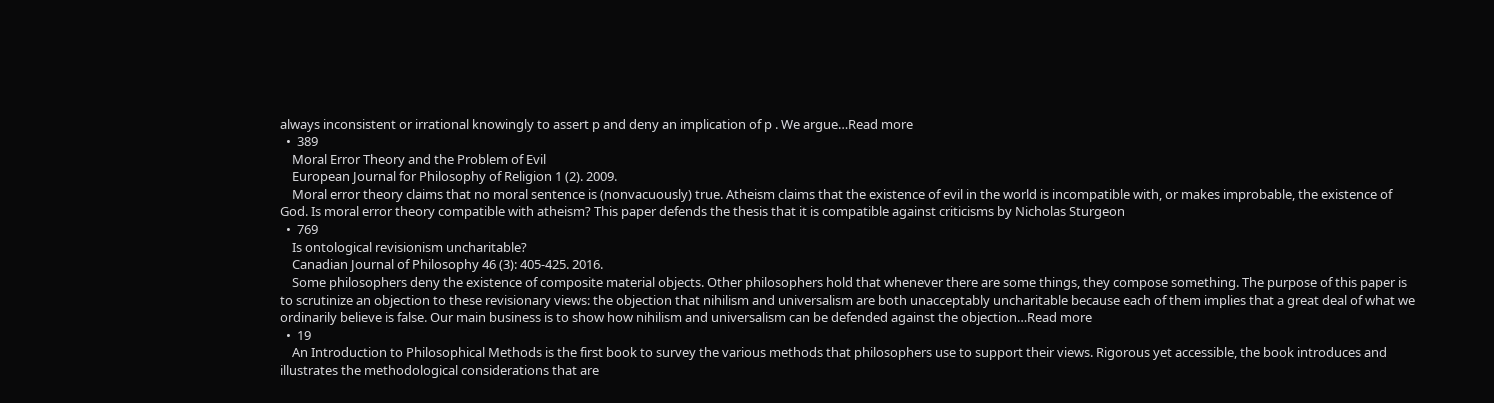always inconsistent or irrational knowingly to assert p and deny an implication of p . We argue…Read more
  •  389
    Moral Error Theory and the Problem of Evil
    European Journal for Philosophy of Religion 1 (2). 2009.
    Moral error theory claims that no moral sentence is (nonvacuously) true. Atheism claims that the existence of evil in the world is incompatible with, or makes improbable, the existence of God. Is moral error theory compatible with atheism? This paper defends the thesis that it is compatible against criticisms by Nicholas Sturgeon
  •  769
    Is ontological revisionism uncharitable?
    Canadian Journal of Philosophy 46 (3): 405-425. 2016.
    Some philosophers deny the existence of composite material objects. Other philosophers hold that whenever there are some things, they compose something. The purpose of this paper is to scrutinize an objection to these revisionary views: the objection that nihilism and universalism are both unacceptably uncharitable because each of them implies that a great deal of what we ordinarily believe is false. Our main business is to show how nihilism and universalism can be defended against the objection…Read more
  •  19
    An Introduction to Philosophical Methods is the first book to survey the various methods that philosophers use to support their views. Rigorous yet accessible, the book introduces and illustrates the methodological considerations that are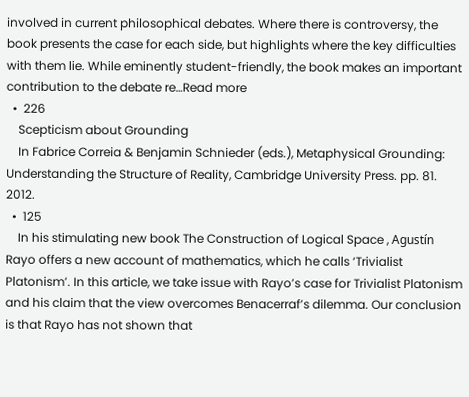involved in current philosophical debates. Where there is controversy, the book presents the case for each side, but highlights where the key difficulties with them lie. While eminently student-friendly, the book makes an important contribution to the debate re…Read more
  •  226
    Scepticism about Grounding
    In Fabrice Correia & Benjamin Schnieder (eds.), Metaphysical Grounding: Understanding the Structure of Reality, Cambridge University Press. pp. 81. 2012.
  •  125
    In his stimulating new book The Construction of Logical Space , Agustín Rayo offers a new account of mathematics, which he calls ‘Trivialist Platonism’. In this article, we take issue with Rayo’s case for Trivialist Platonism and his claim that the view overcomes Benacerraf’s dilemma. Our conclusion is that Rayo has not shown that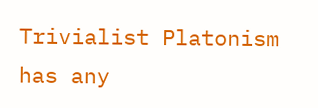Trivialist Platonism has any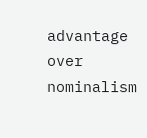advantage over nominalism